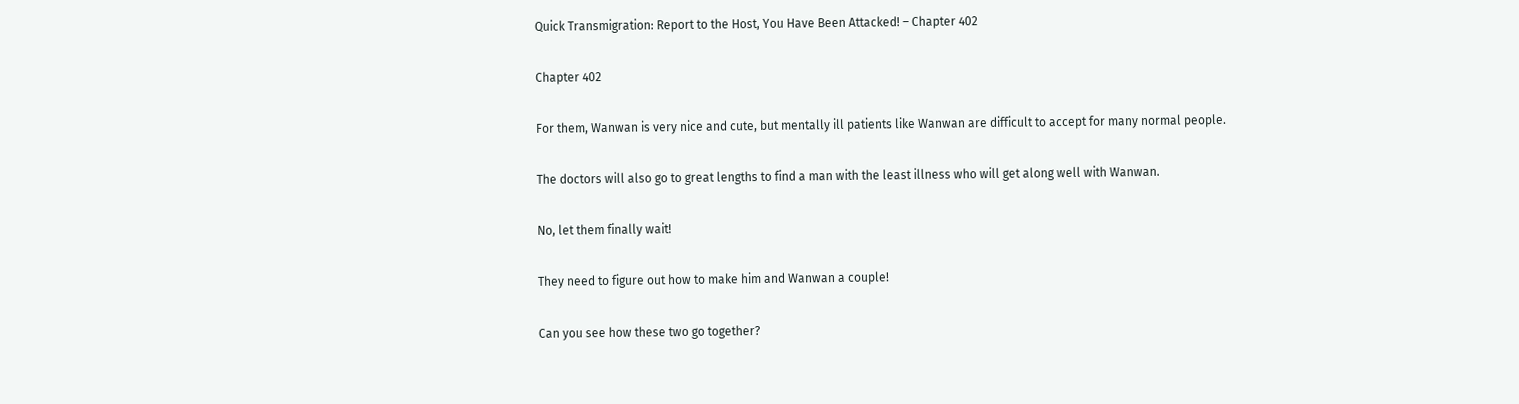Quick Transmigration: Report to the Host, You Have Been Attacked! – Chapter 402

Chapter 402

For them, Wanwan is very nice and cute, but mentally ill patients like Wanwan are difficult to accept for many normal people.

The doctors will also go to great lengths to find a man with the least illness who will get along well with Wanwan.

No, let them finally wait!

They need to figure out how to make him and Wanwan a couple!

Can you see how these two go together?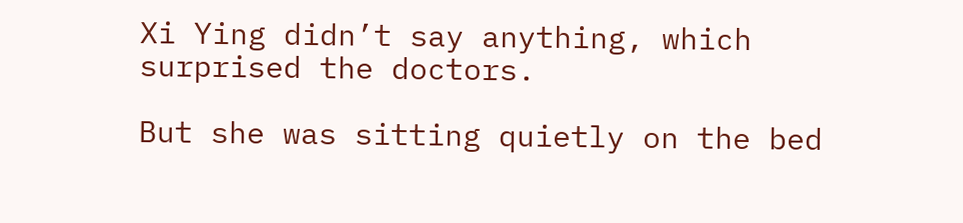Xi Ying didn’t say anything, which surprised the doctors.

But she was sitting quietly on the bed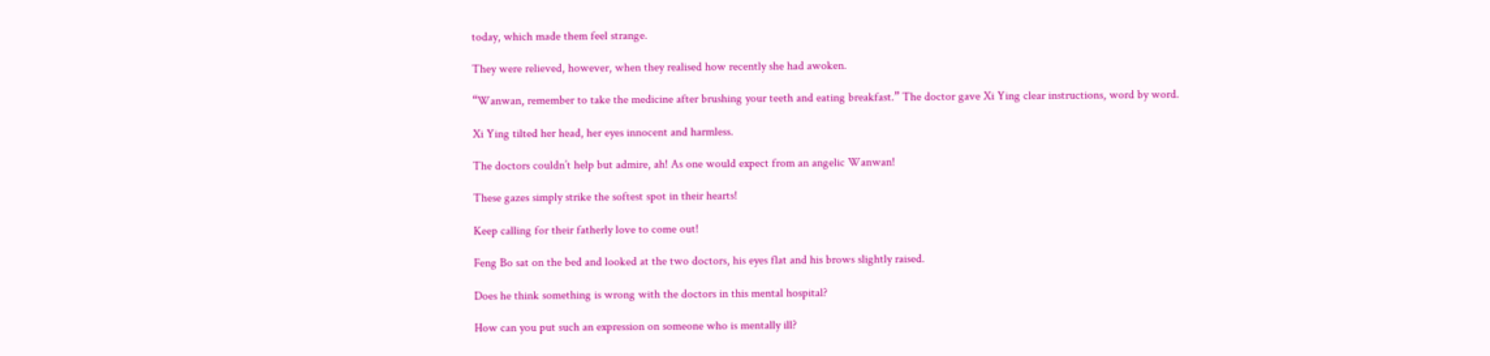today, which made them feel strange.

They were relieved, however, when they realised how recently she had awoken.

“Wanwan, remember to take the medicine after brushing your teeth and eating breakfast.” The doctor gave Xi Ying clear instructions, word by word.

Xi Ying tilted her head, her eyes innocent and harmless.

The doctors couldn’t help but admire, ah! As one would expect from an angelic Wanwan!

These gazes simply strike the softest spot in their hearts!

Keep calling for their fatherly love to come out!

Feng Bo sat on the bed and looked at the two doctors, his eyes flat and his brows slightly raised.

Does he think something is wrong with the doctors in this mental hospital?

How can you put such an expression on someone who is mentally ill?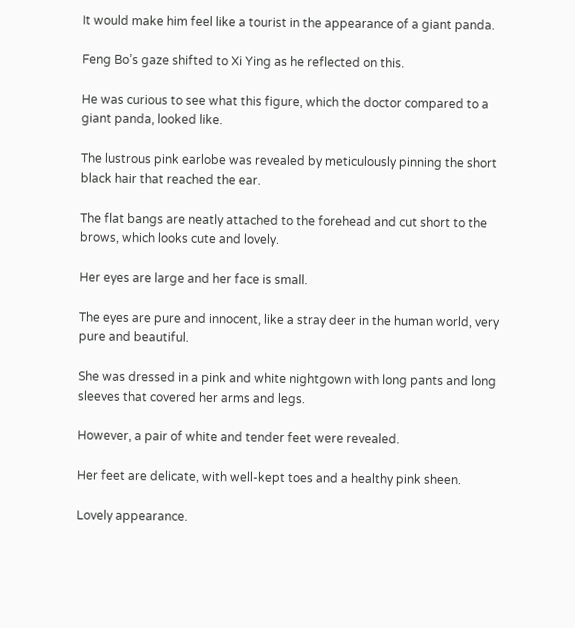It would make him feel like a tourist in the appearance of a giant panda.

Feng Bo’s gaze shifted to Xi Ying as he reflected on this.

He was curious to see what this figure, which the doctor compared to a giant panda, looked like.

The lustrous pink earlobe was revealed by meticulously pinning the short black hair that reached the ear.

The flat bangs are neatly attached to the forehead and cut short to the brows, which looks cute and lovely.

Her eyes are large and her face is small.

The eyes are pure and innocent, like a stray deer in the human world, very pure and beautiful.

She was dressed in a pink and white nightgown with long pants and long sleeves that covered her arms and legs.

However, a pair of white and tender feet were revealed.

Her feet are delicate, with well-kept toes and a healthy pink sheen.

Lovely appearance.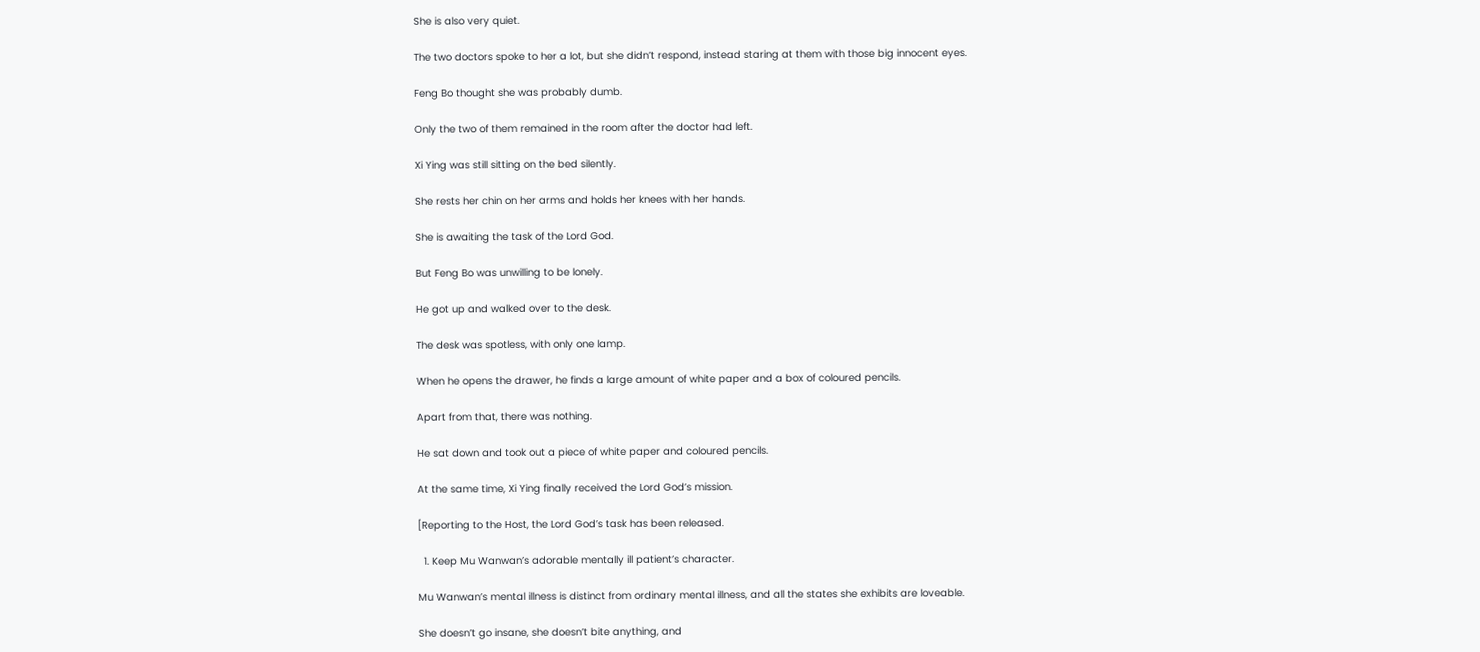She is also very quiet.

The two doctors spoke to her a lot, but she didn’t respond, instead staring at them with those big innocent eyes.

Feng Bo thought she was probably dumb.

Only the two of them remained in the room after the doctor had left.

Xi Ying was still sitting on the bed silently.

She rests her chin on her arms and holds her knees with her hands.

She is awaiting the task of the Lord God.

But Feng Bo was unwilling to be lonely.

He got up and walked over to the desk.

The desk was spotless, with only one lamp.

When he opens the drawer, he finds a large amount of white paper and a box of coloured pencils.

Apart from that, there was nothing.

He sat down and took out a piece of white paper and coloured pencils.

At the same time, Xi Ying finally received the Lord God’s mission.

[Reporting to the Host, the Lord God’s task has been released.

  1. Keep Mu Wanwan’s adorable mentally ill patient’s character.

Mu Wanwan’s mental illness is distinct from ordinary mental illness, and all the states she exhibits are loveable.

She doesn’t go insane, she doesn’t bite anything, and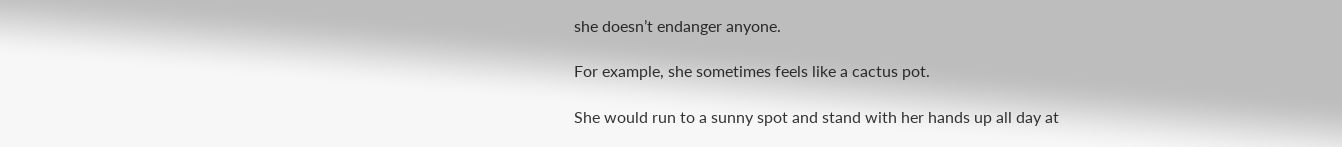she doesn’t endanger anyone.

For example, she sometimes feels like a cactus pot.

She would run to a sunny spot and stand with her hands up all day at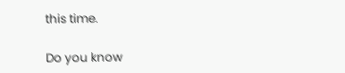this time.

Do you know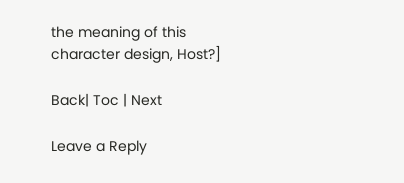the meaning of this character design, Host?]

Back| Toc | Next

Leave a Reply